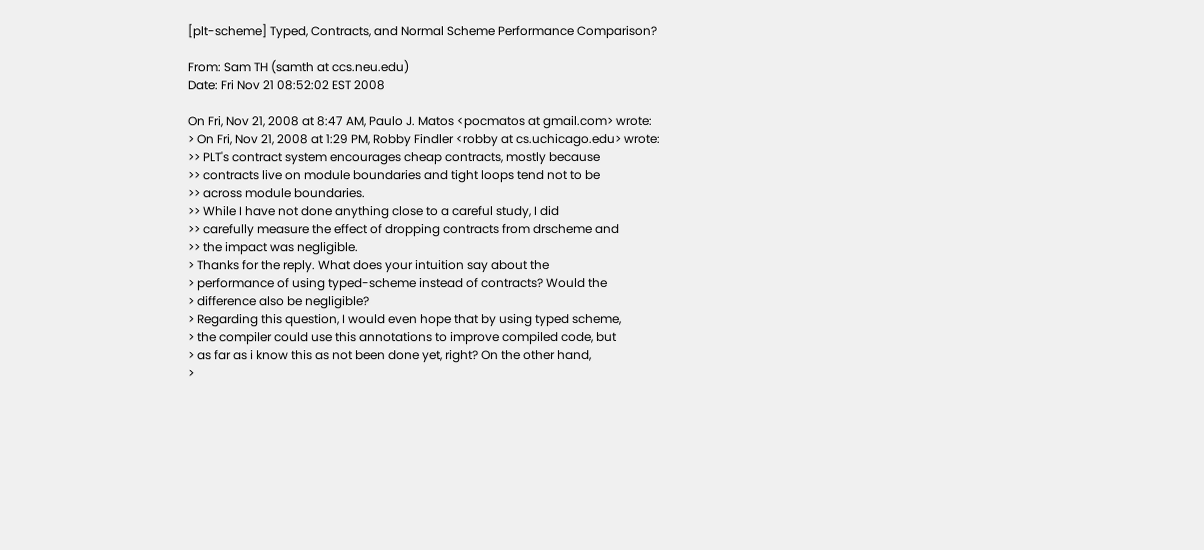[plt-scheme] Typed, Contracts, and Normal Scheme Performance Comparison?

From: Sam TH (samth at ccs.neu.edu)
Date: Fri Nov 21 08:52:02 EST 2008

On Fri, Nov 21, 2008 at 8:47 AM, Paulo J. Matos <pocmatos at gmail.com> wrote:
> On Fri, Nov 21, 2008 at 1:29 PM, Robby Findler <robby at cs.uchicago.edu> wrote:
>> PLT's contract system encourages cheap contracts, mostly because
>> contracts live on module boundaries and tight loops tend not to be
>> across module boundaries.
>> While I have not done anything close to a careful study, I did
>> carefully measure the effect of dropping contracts from drscheme and
>> the impact was negligible.
> Thanks for the reply. What does your intuition say about the
> performance of using typed-scheme instead of contracts? Would the
> difference also be negligible?
> Regarding this question, I would even hope that by using typed scheme,
> the compiler could use this annotations to improve compiled code, but
> as far as i know this as not been done yet, right? On the other hand,
>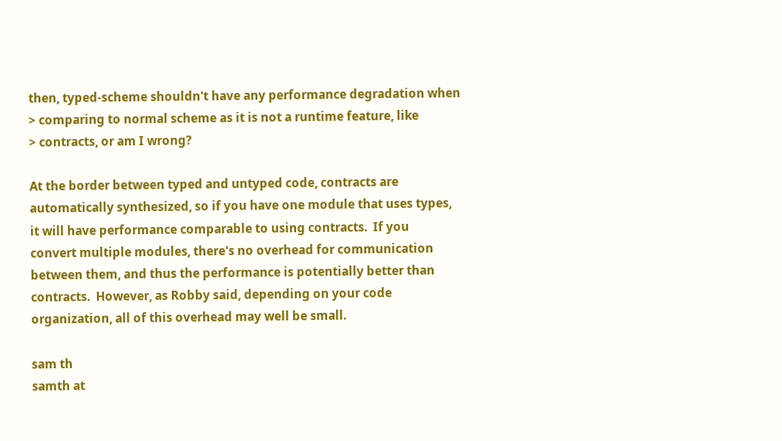then, typed-scheme shouldn't have any performance degradation when
> comparing to normal scheme as it is not a runtime feature, like
> contracts, or am I wrong?

At the border between typed and untyped code, contracts are
automatically synthesized, so if you have one module that uses types,
it will have performance comparable to using contracts.  If you
convert multiple modules, there's no overhead for communication
between them, and thus the performance is potentially better than
contracts.  However, as Robby said, depending on your code
organization, all of this overhead may well be small.

sam th
samth at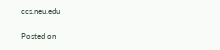ccs.neu.edu

Posted on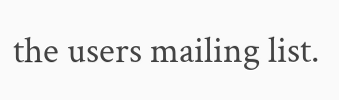the users mailing list.